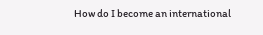How do I become an international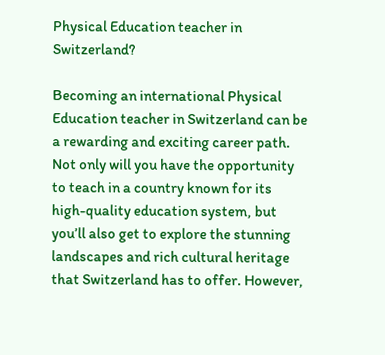Physical Education teacher in Switzerland?

Becoming an international Physical Education teacher in Switzerland can be a rewarding and exciting career path. Not only will you have the opportunity to teach in a country known for its high-quality education system, but you’ll also get to explore the stunning landscapes and rich cultural heritage that Switzerland has to offer. However,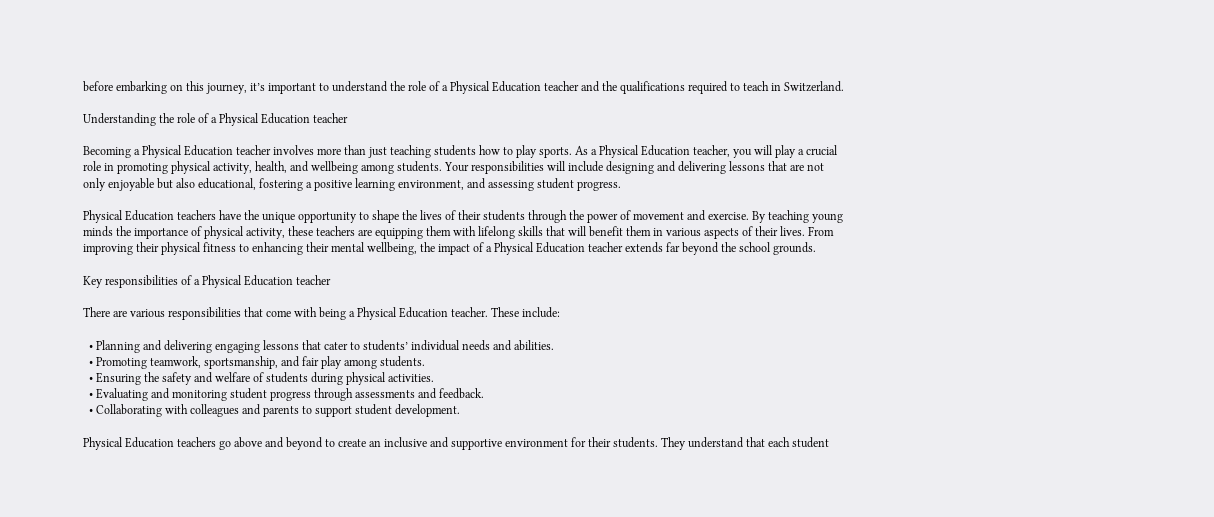before embarking on this journey, it’s important to understand the role of a Physical Education teacher and the qualifications required to teach in Switzerland.

Understanding the role of a Physical Education teacher

Becoming a Physical Education teacher involves more than just teaching students how to play sports. As a Physical Education teacher, you will play a crucial role in promoting physical activity, health, and wellbeing among students. Your responsibilities will include designing and delivering lessons that are not only enjoyable but also educational, fostering a positive learning environment, and assessing student progress.

Physical Education teachers have the unique opportunity to shape the lives of their students through the power of movement and exercise. By teaching young minds the importance of physical activity, these teachers are equipping them with lifelong skills that will benefit them in various aspects of their lives. From improving their physical fitness to enhancing their mental wellbeing, the impact of a Physical Education teacher extends far beyond the school grounds.

Key responsibilities of a Physical Education teacher

There are various responsibilities that come with being a Physical Education teacher. These include:

  • Planning and delivering engaging lessons that cater to students’ individual needs and abilities.
  • Promoting teamwork, sportsmanship, and fair play among students.
  • Ensuring the safety and welfare of students during physical activities.
  • Evaluating and monitoring student progress through assessments and feedback.
  • Collaborating with colleagues and parents to support student development.

Physical Education teachers go above and beyond to create an inclusive and supportive environment for their students. They understand that each student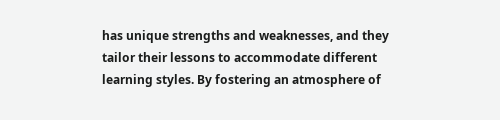has unique strengths and weaknesses, and they tailor their lessons to accommodate different learning styles. By fostering an atmosphere of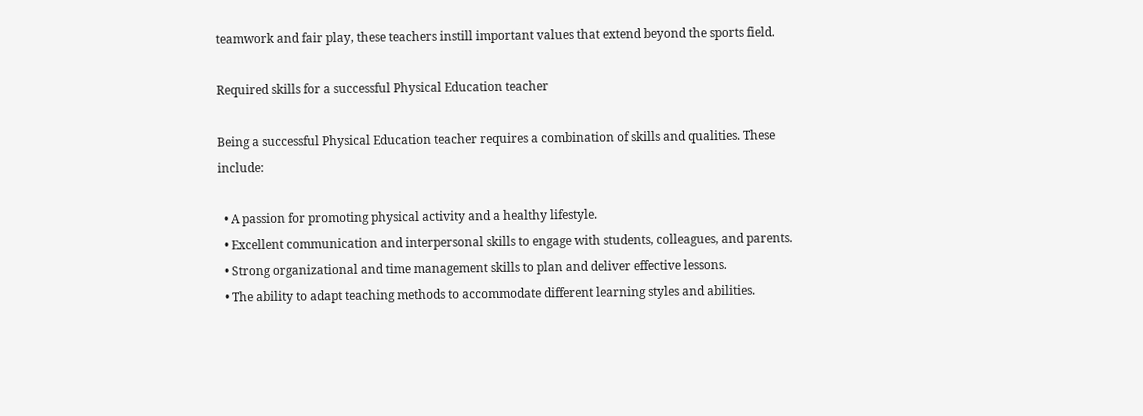teamwork and fair play, these teachers instill important values that extend beyond the sports field.

Required skills for a successful Physical Education teacher

Being a successful Physical Education teacher requires a combination of skills and qualities. These include:

  • A passion for promoting physical activity and a healthy lifestyle.
  • Excellent communication and interpersonal skills to engage with students, colleagues, and parents.
  • Strong organizational and time management skills to plan and deliver effective lessons.
  • The ability to adapt teaching methods to accommodate different learning styles and abilities.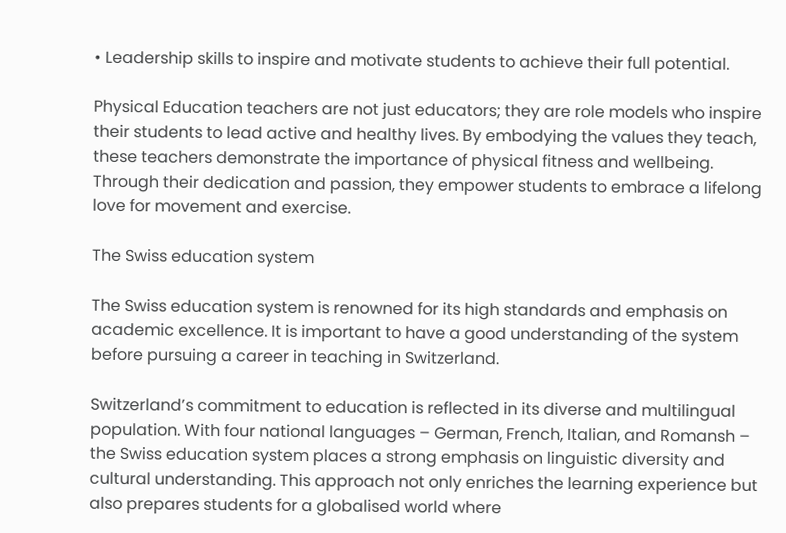• Leadership skills to inspire and motivate students to achieve their full potential.

Physical Education teachers are not just educators; they are role models who inspire their students to lead active and healthy lives. By embodying the values they teach, these teachers demonstrate the importance of physical fitness and wellbeing. Through their dedication and passion, they empower students to embrace a lifelong love for movement and exercise.

The Swiss education system

The Swiss education system is renowned for its high standards and emphasis on academic excellence. It is important to have a good understanding of the system before pursuing a career in teaching in Switzerland.

Switzerland’s commitment to education is reflected in its diverse and multilingual population. With four national languages – German, French, Italian, and Romansh – the Swiss education system places a strong emphasis on linguistic diversity and cultural understanding. This approach not only enriches the learning experience but also prepares students for a globalised world where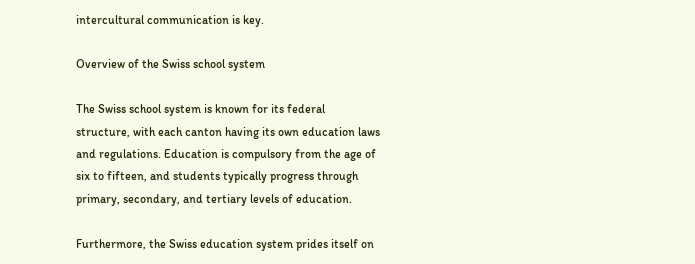intercultural communication is key.

Overview of the Swiss school system

The Swiss school system is known for its federal structure, with each canton having its own education laws and regulations. Education is compulsory from the age of six to fifteen, and students typically progress through primary, secondary, and tertiary levels of education.

Furthermore, the Swiss education system prides itself on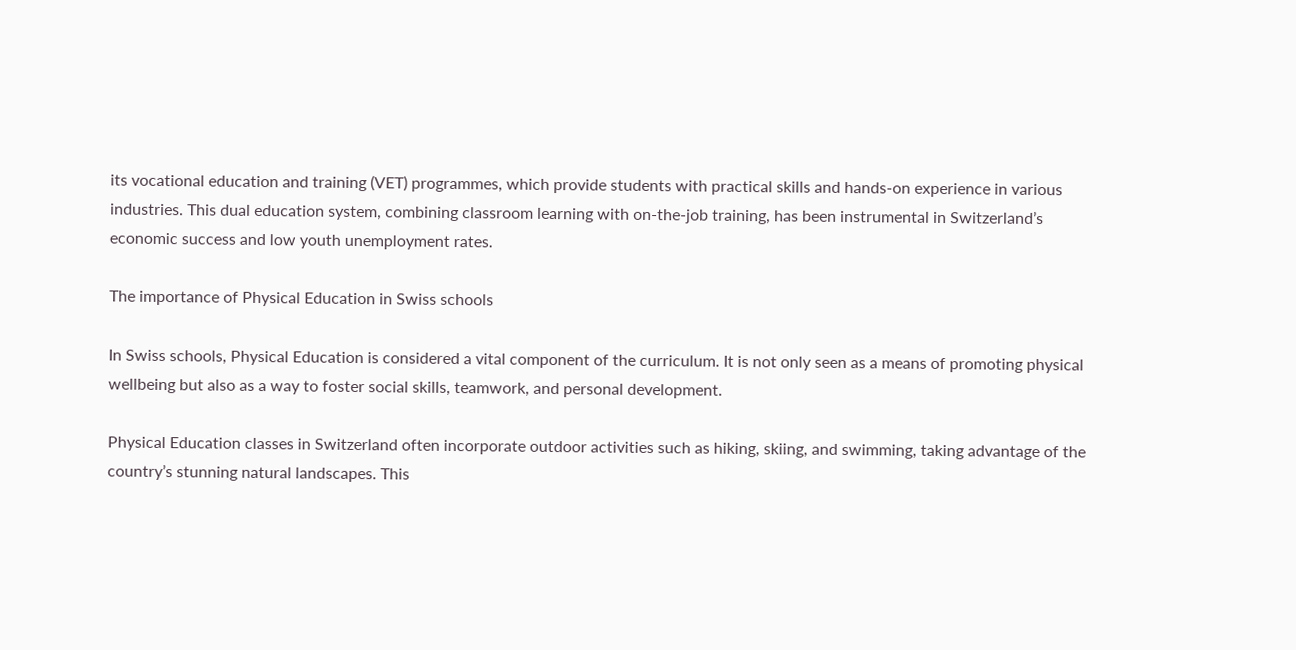its vocational education and training (VET) programmes, which provide students with practical skills and hands-on experience in various industries. This dual education system, combining classroom learning with on-the-job training, has been instrumental in Switzerland’s economic success and low youth unemployment rates.

The importance of Physical Education in Swiss schools

In Swiss schools, Physical Education is considered a vital component of the curriculum. It is not only seen as a means of promoting physical wellbeing but also as a way to foster social skills, teamwork, and personal development.

Physical Education classes in Switzerland often incorporate outdoor activities such as hiking, skiing, and swimming, taking advantage of the country’s stunning natural landscapes. This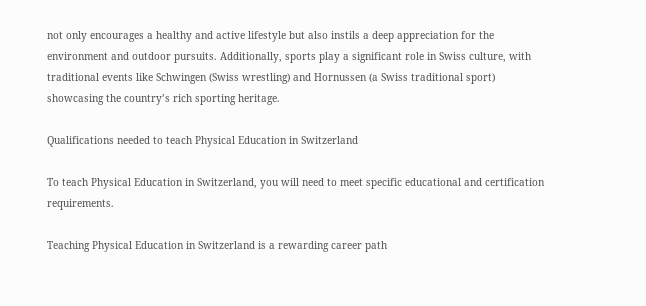not only encourages a healthy and active lifestyle but also instils a deep appreciation for the environment and outdoor pursuits. Additionally, sports play a significant role in Swiss culture, with traditional events like Schwingen (Swiss wrestling) and Hornussen (a Swiss traditional sport) showcasing the country’s rich sporting heritage.

Qualifications needed to teach Physical Education in Switzerland

To teach Physical Education in Switzerland, you will need to meet specific educational and certification requirements.

Teaching Physical Education in Switzerland is a rewarding career path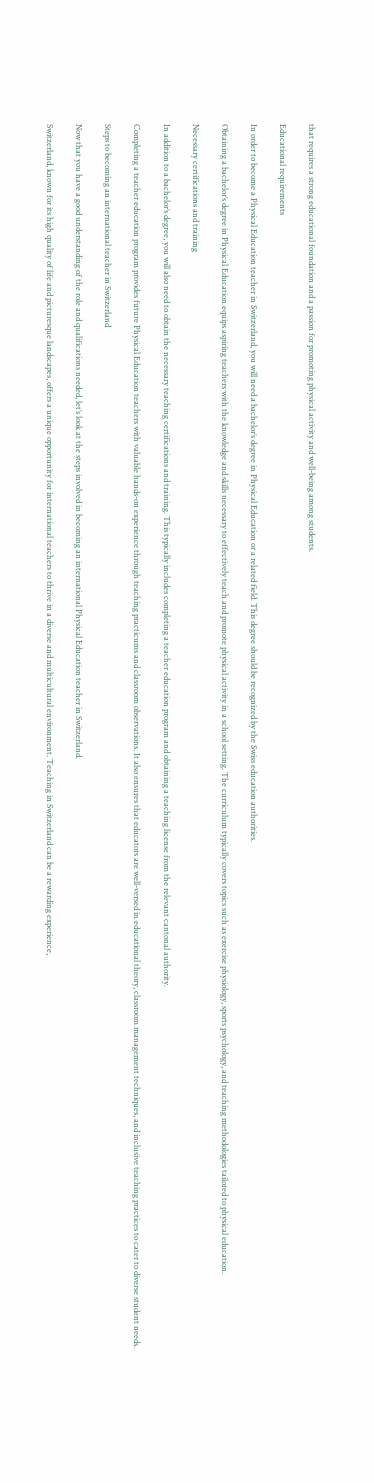that requires a strong educational foundation and a passion for promoting physical activity and well-being among students.

Educational requirements

In order to become a Physical Education teacher in Switzerland, you will need a bachelor’s degree in Physical Education or a related field. This degree should be recognized by the Swiss education authorities.

Obtaining a bachelor’s degree in Physical Education equips aspiring teachers with the knowledge and skills necessary to effectively teach and promote physical activity in a school setting. The curriculum typically covers topics such as exercise physiology, sports psychology, and teaching methodologies tailored to physical education.

Necessary certifications and training

In addition to a bachelor’s degree, you will also need to obtain the necessary teaching certifications and training. This typically includes completing a teacher education program and obtaining a teaching license from the relevant cantonal authority.

Completing a teacher education program provides future Physical Education teachers with valuable hands-on experience through teaching practicums and classroom observations. It also ensures that educators are well-versed in educational theory, classroom management techniques, and inclusive teaching practices to cater to diverse student needs.

Steps to becoming an international teacher in Switzerland

Now that you have a good understanding of the role and qualifications needed, let’s look at the steps involved in becoming an international Physical Education teacher in Switzerland.

Switzerland, known for its high quality of life and picturesque landscapes, offers a unique opportunity for international teachers to thrive in a diverse and multicultural environment. Teaching in Switzerland can be a rewarding experience,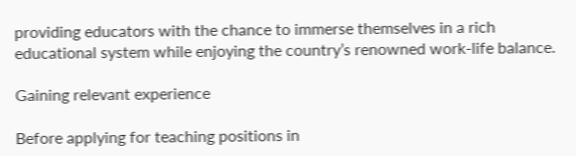providing educators with the chance to immerse themselves in a rich educational system while enjoying the country’s renowned work-life balance.

Gaining relevant experience

Before applying for teaching positions in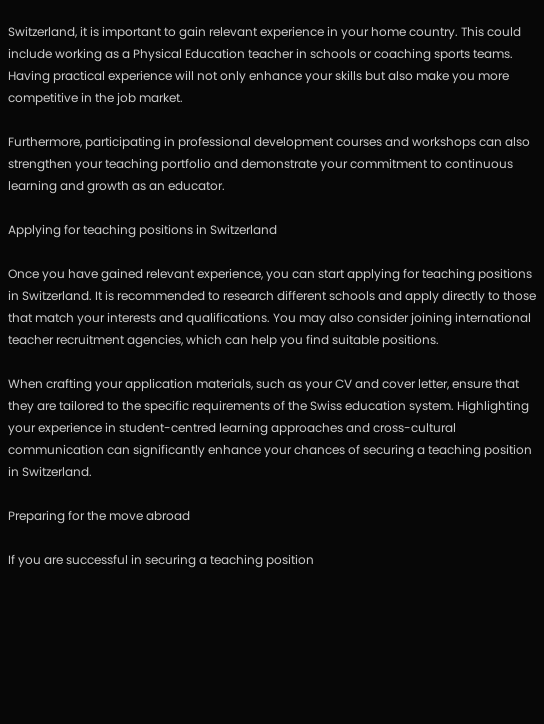Switzerland, it is important to gain relevant experience in your home country. This could include working as a Physical Education teacher in schools or coaching sports teams. Having practical experience will not only enhance your skills but also make you more competitive in the job market.

Furthermore, participating in professional development courses and workshops can also strengthen your teaching portfolio and demonstrate your commitment to continuous learning and growth as an educator.

Applying for teaching positions in Switzerland

Once you have gained relevant experience, you can start applying for teaching positions in Switzerland. It is recommended to research different schools and apply directly to those that match your interests and qualifications. You may also consider joining international teacher recruitment agencies, which can help you find suitable positions.

When crafting your application materials, such as your CV and cover letter, ensure that they are tailored to the specific requirements of the Swiss education system. Highlighting your experience in student-centred learning approaches and cross-cultural communication can significantly enhance your chances of securing a teaching position in Switzerland.

Preparing for the move abroad

If you are successful in securing a teaching position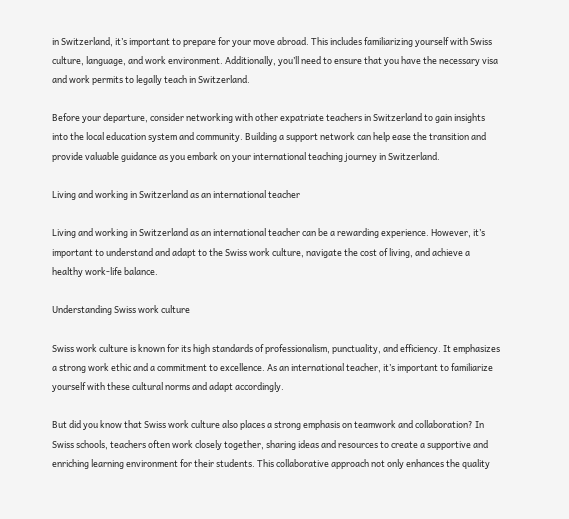in Switzerland, it’s important to prepare for your move abroad. This includes familiarizing yourself with Swiss culture, language, and work environment. Additionally, you’ll need to ensure that you have the necessary visa and work permits to legally teach in Switzerland.

Before your departure, consider networking with other expatriate teachers in Switzerland to gain insights into the local education system and community. Building a support network can help ease the transition and provide valuable guidance as you embark on your international teaching journey in Switzerland.

Living and working in Switzerland as an international teacher

Living and working in Switzerland as an international teacher can be a rewarding experience. However, it’s important to understand and adapt to the Swiss work culture, navigate the cost of living, and achieve a healthy work-life balance.

Understanding Swiss work culture

Swiss work culture is known for its high standards of professionalism, punctuality, and efficiency. It emphasizes a strong work ethic and a commitment to excellence. As an international teacher, it’s important to familiarize yourself with these cultural norms and adapt accordingly.

But did you know that Swiss work culture also places a strong emphasis on teamwork and collaboration? In Swiss schools, teachers often work closely together, sharing ideas and resources to create a supportive and enriching learning environment for their students. This collaborative approach not only enhances the quality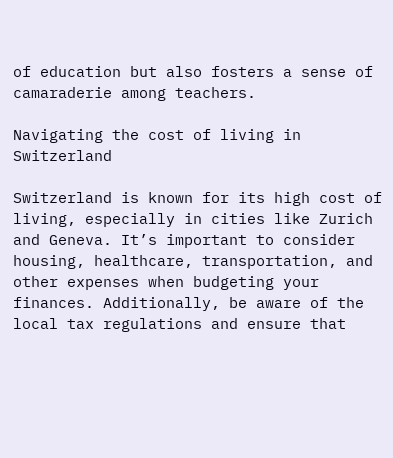of education but also fosters a sense of camaraderie among teachers.

Navigating the cost of living in Switzerland

Switzerland is known for its high cost of living, especially in cities like Zurich and Geneva. It’s important to consider housing, healthcare, transportation, and other expenses when budgeting your finances. Additionally, be aware of the local tax regulations and ensure that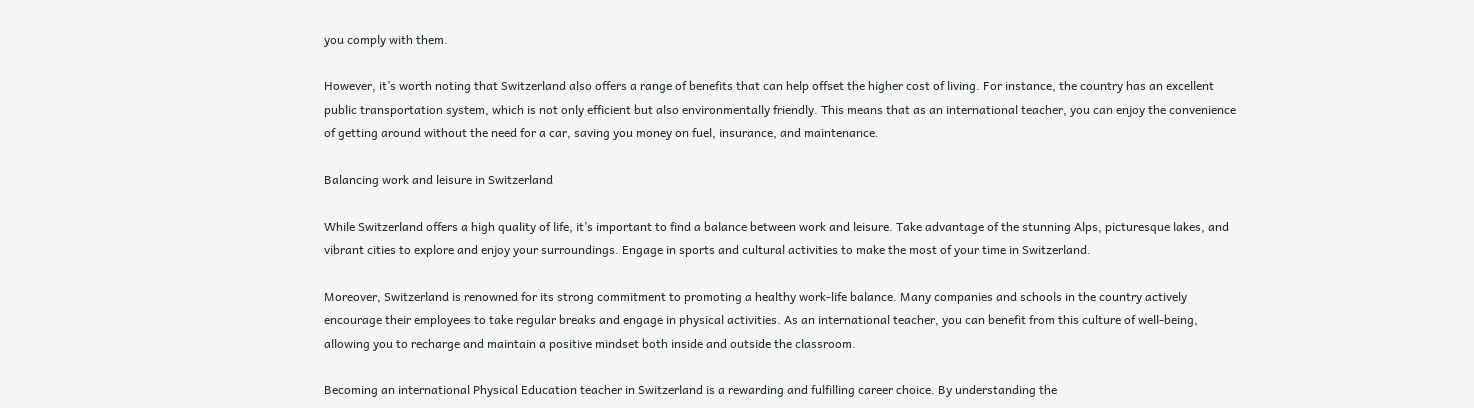you comply with them.

However, it’s worth noting that Switzerland also offers a range of benefits that can help offset the higher cost of living. For instance, the country has an excellent public transportation system, which is not only efficient but also environmentally friendly. This means that as an international teacher, you can enjoy the convenience of getting around without the need for a car, saving you money on fuel, insurance, and maintenance.

Balancing work and leisure in Switzerland

While Switzerland offers a high quality of life, it’s important to find a balance between work and leisure. Take advantage of the stunning Alps, picturesque lakes, and vibrant cities to explore and enjoy your surroundings. Engage in sports and cultural activities to make the most of your time in Switzerland.

Moreover, Switzerland is renowned for its strong commitment to promoting a healthy work-life balance. Many companies and schools in the country actively encourage their employees to take regular breaks and engage in physical activities. As an international teacher, you can benefit from this culture of well-being, allowing you to recharge and maintain a positive mindset both inside and outside the classroom.

Becoming an international Physical Education teacher in Switzerland is a rewarding and fulfilling career choice. By understanding the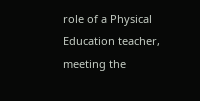role of a Physical Education teacher, meeting the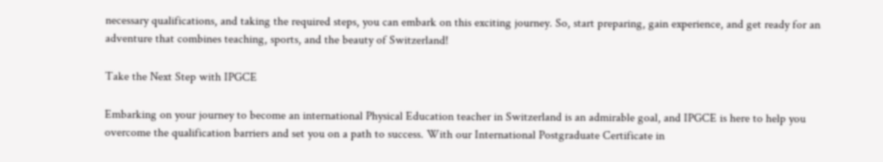necessary qualifications, and taking the required steps, you can embark on this exciting journey. So, start preparing, gain experience, and get ready for an adventure that combines teaching, sports, and the beauty of Switzerland!

Take the Next Step with IPGCE

Embarking on your journey to become an international Physical Education teacher in Switzerland is an admirable goal, and IPGCE is here to help you overcome the qualification barriers and set you on a path to success. With our International Postgraduate Certificate in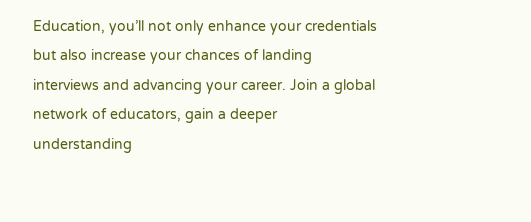Education, you’ll not only enhance your credentials but also increase your chances of landing interviews and advancing your career. Join a global network of educators, gain a deeper understanding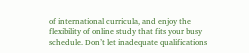of international curricula, and enjoy the flexibility of online study that fits your busy schedule. Don’t let inadequate qualifications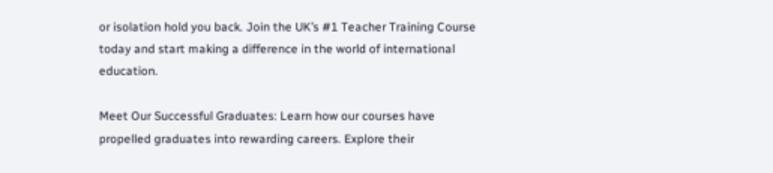or isolation hold you back. Join the UK’s #1 Teacher Training Course today and start making a difference in the world of international education.

Meet Our Successful Graduates: Learn how our courses have propelled graduates into rewarding careers. Explore their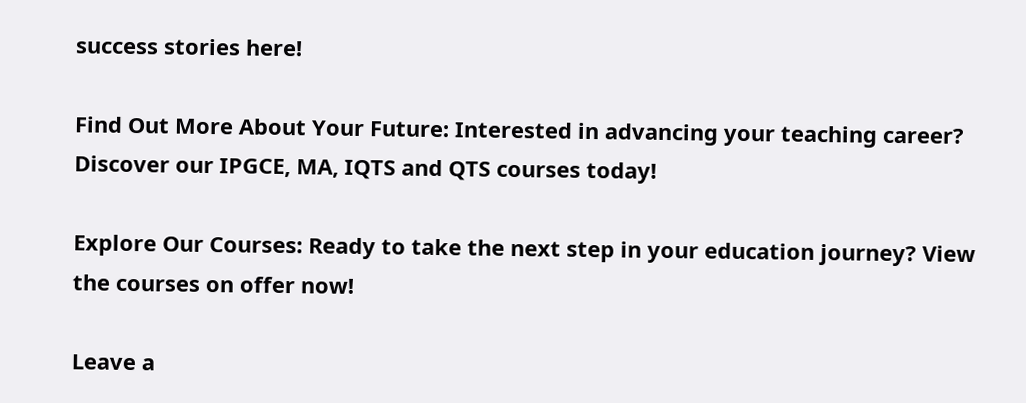success stories here!

Find Out More About Your Future: Interested in advancing your teaching career? Discover our IPGCE, MA, IQTS and QTS courses today!

Explore Our Courses: Ready to take the next step in your education journey? View the courses on offer now!

Leave a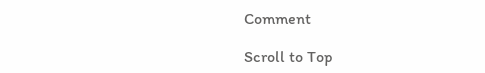Comment

Scroll to Top